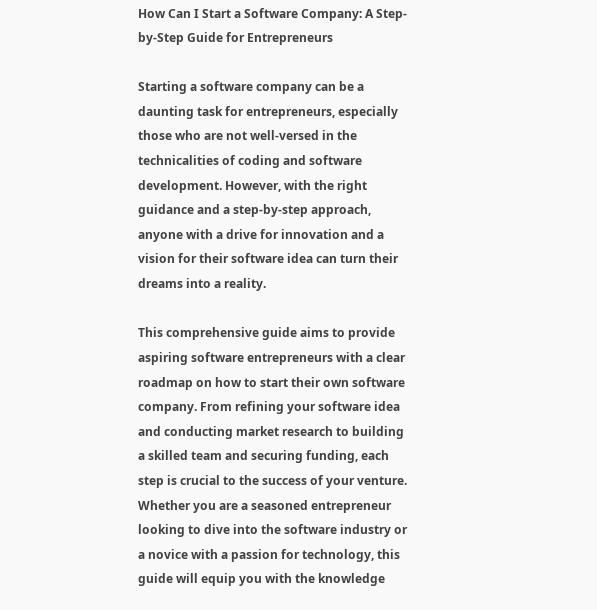How Can I Start a Software Company: A Step-by-Step Guide for Entrepreneurs

Starting a software company can be a daunting task for entrepreneurs, especially those who are not well-versed in the technicalities of coding and software development. However, with the right guidance and a step-by-step approach, anyone with a drive for innovation and a vision for their software idea can turn their dreams into a reality.

This comprehensive guide aims to provide aspiring software entrepreneurs with a clear roadmap on how to start their own software company. From refining your software idea and conducting market research to building a skilled team and securing funding, each step is crucial to the success of your venture. Whether you are a seasoned entrepreneur looking to dive into the software industry or a novice with a passion for technology, this guide will equip you with the knowledge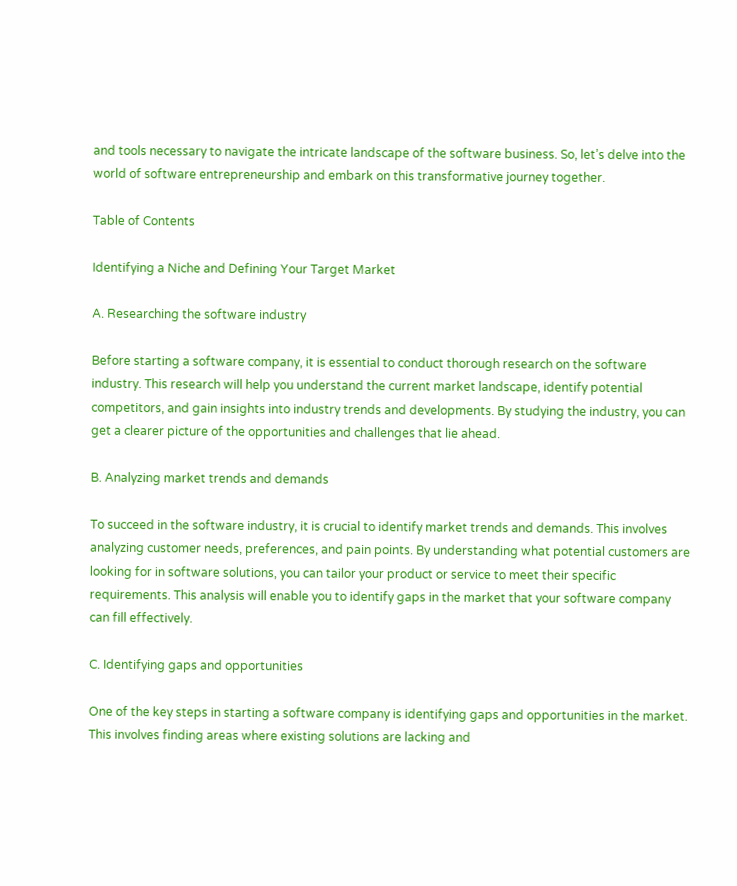and tools necessary to navigate the intricate landscape of the software business. So, let’s delve into the world of software entrepreneurship and embark on this transformative journey together.

Table of Contents

Identifying a Niche and Defining Your Target Market

A. Researching the software industry

Before starting a software company, it is essential to conduct thorough research on the software industry. This research will help you understand the current market landscape, identify potential competitors, and gain insights into industry trends and developments. By studying the industry, you can get a clearer picture of the opportunities and challenges that lie ahead.

B. Analyzing market trends and demands

To succeed in the software industry, it is crucial to identify market trends and demands. This involves analyzing customer needs, preferences, and pain points. By understanding what potential customers are looking for in software solutions, you can tailor your product or service to meet their specific requirements. This analysis will enable you to identify gaps in the market that your software company can fill effectively.

C. Identifying gaps and opportunities

One of the key steps in starting a software company is identifying gaps and opportunities in the market. This involves finding areas where existing solutions are lacking and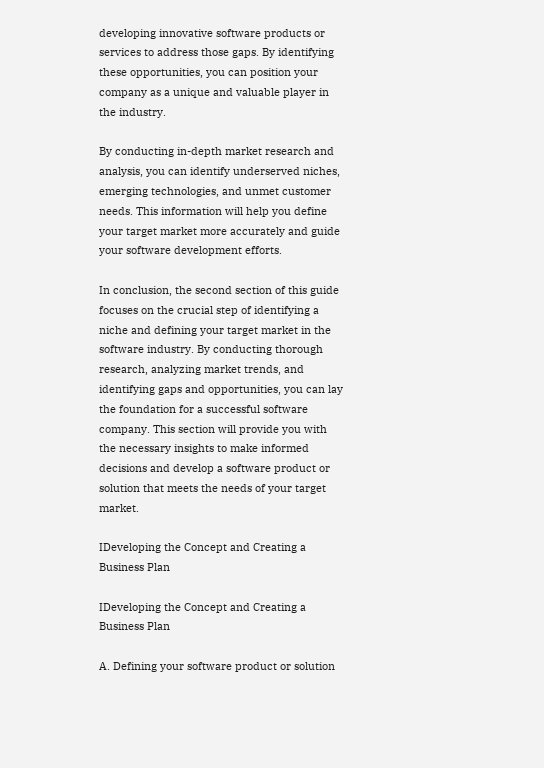developing innovative software products or services to address those gaps. By identifying these opportunities, you can position your company as a unique and valuable player in the industry.

By conducting in-depth market research and analysis, you can identify underserved niches, emerging technologies, and unmet customer needs. This information will help you define your target market more accurately and guide your software development efforts.

In conclusion, the second section of this guide focuses on the crucial step of identifying a niche and defining your target market in the software industry. By conducting thorough research, analyzing market trends, and identifying gaps and opportunities, you can lay the foundation for a successful software company. This section will provide you with the necessary insights to make informed decisions and develop a software product or solution that meets the needs of your target market.

IDeveloping the Concept and Creating a Business Plan

IDeveloping the Concept and Creating a Business Plan

A. Defining your software product or solution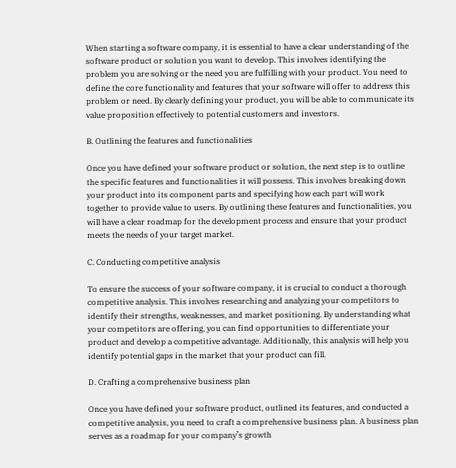When starting a software company, it is essential to have a clear understanding of the software product or solution you want to develop. This involves identifying the problem you are solving or the need you are fulfilling with your product. You need to define the core functionality and features that your software will offer to address this problem or need. By clearly defining your product, you will be able to communicate its value proposition effectively to potential customers and investors.

B. Outlining the features and functionalities

Once you have defined your software product or solution, the next step is to outline the specific features and functionalities it will possess. This involves breaking down your product into its component parts and specifying how each part will work together to provide value to users. By outlining these features and functionalities, you will have a clear roadmap for the development process and ensure that your product meets the needs of your target market.

C. Conducting competitive analysis

To ensure the success of your software company, it is crucial to conduct a thorough competitive analysis. This involves researching and analyzing your competitors to identify their strengths, weaknesses, and market positioning. By understanding what your competitors are offering, you can find opportunities to differentiate your product and develop a competitive advantage. Additionally, this analysis will help you identify potential gaps in the market that your product can fill.

D. Crafting a comprehensive business plan

Once you have defined your software product, outlined its features, and conducted a competitive analysis, you need to craft a comprehensive business plan. A business plan serves as a roadmap for your company’s growth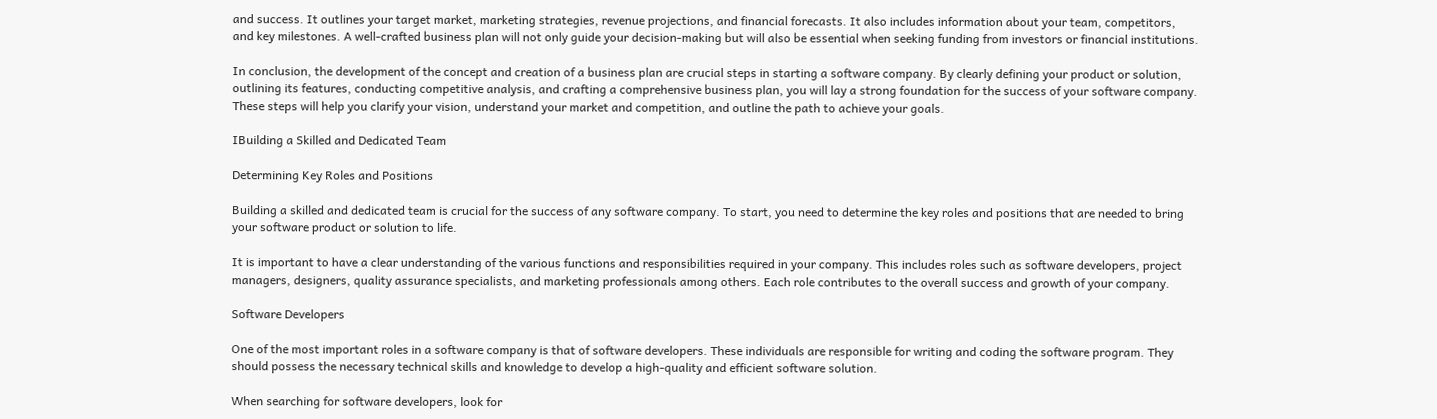and success. It outlines your target market, marketing strategies, revenue projections, and financial forecasts. It also includes information about your team, competitors, and key milestones. A well-crafted business plan will not only guide your decision-making but will also be essential when seeking funding from investors or financial institutions.

In conclusion, the development of the concept and creation of a business plan are crucial steps in starting a software company. By clearly defining your product or solution, outlining its features, conducting competitive analysis, and crafting a comprehensive business plan, you will lay a strong foundation for the success of your software company. These steps will help you clarify your vision, understand your market and competition, and outline the path to achieve your goals.

IBuilding a Skilled and Dedicated Team

Determining Key Roles and Positions

Building a skilled and dedicated team is crucial for the success of any software company. To start, you need to determine the key roles and positions that are needed to bring your software product or solution to life.

It is important to have a clear understanding of the various functions and responsibilities required in your company. This includes roles such as software developers, project managers, designers, quality assurance specialists, and marketing professionals among others. Each role contributes to the overall success and growth of your company.

Software Developers

One of the most important roles in a software company is that of software developers. These individuals are responsible for writing and coding the software program. They should possess the necessary technical skills and knowledge to develop a high-quality and efficient software solution.

When searching for software developers, look for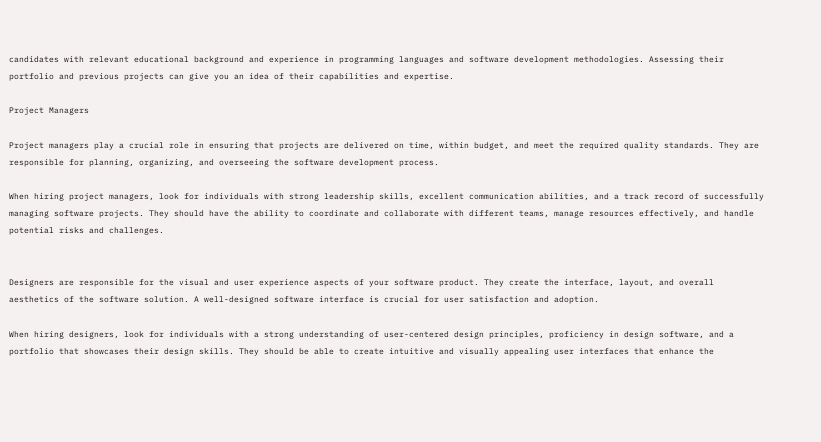candidates with relevant educational background and experience in programming languages and software development methodologies. Assessing their portfolio and previous projects can give you an idea of their capabilities and expertise.

Project Managers

Project managers play a crucial role in ensuring that projects are delivered on time, within budget, and meet the required quality standards. They are responsible for planning, organizing, and overseeing the software development process.

When hiring project managers, look for individuals with strong leadership skills, excellent communication abilities, and a track record of successfully managing software projects. They should have the ability to coordinate and collaborate with different teams, manage resources effectively, and handle potential risks and challenges.


Designers are responsible for the visual and user experience aspects of your software product. They create the interface, layout, and overall aesthetics of the software solution. A well-designed software interface is crucial for user satisfaction and adoption.

When hiring designers, look for individuals with a strong understanding of user-centered design principles, proficiency in design software, and a portfolio that showcases their design skills. They should be able to create intuitive and visually appealing user interfaces that enhance the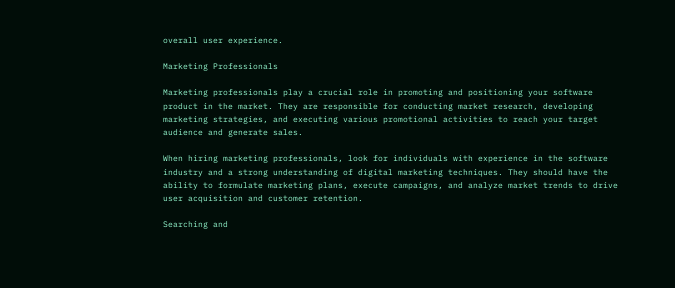overall user experience.

Marketing Professionals

Marketing professionals play a crucial role in promoting and positioning your software product in the market. They are responsible for conducting market research, developing marketing strategies, and executing various promotional activities to reach your target audience and generate sales.

When hiring marketing professionals, look for individuals with experience in the software industry and a strong understanding of digital marketing techniques. They should have the ability to formulate marketing plans, execute campaigns, and analyze market trends to drive user acquisition and customer retention.

Searching and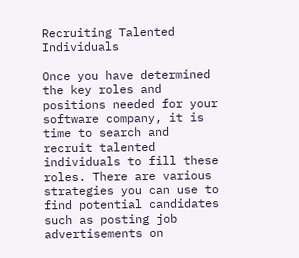Recruiting Talented Individuals

Once you have determined the key roles and positions needed for your software company, it is time to search and recruit talented individuals to fill these roles. There are various strategies you can use to find potential candidates such as posting job advertisements on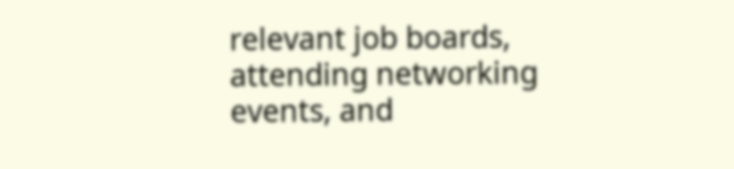relevant job boards, attending networking events, and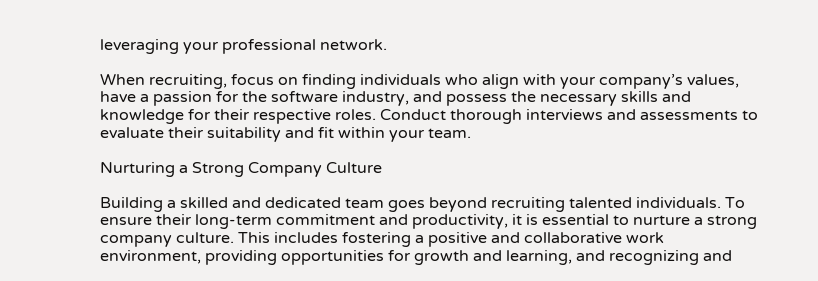leveraging your professional network.

When recruiting, focus on finding individuals who align with your company’s values, have a passion for the software industry, and possess the necessary skills and knowledge for their respective roles. Conduct thorough interviews and assessments to evaluate their suitability and fit within your team.

Nurturing a Strong Company Culture

Building a skilled and dedicated team goes beyond recruiting talented individuals. To ensure their long-term commitment and productivity, it is essential to nurture a strong company culture. This includes fostering a positive and collaborative work environment, providing opportunities for growth and learning, and recognizing and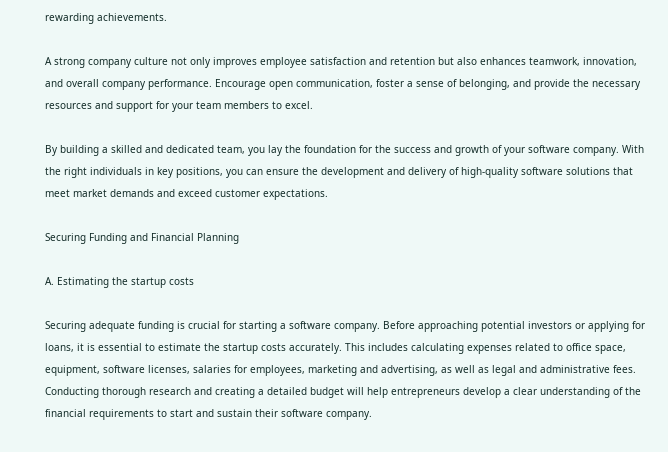rewarding achievements.

A strong company culture not only improves employee satisfaction and retention but also enhances teamwork, innovation, and overall company performance. Encourage open communication, foster a sense of belonging, and provide the necessary resources and support for your team members to excel.

By building a skilled and dedicated team, you lay the foundation for the success and growth of your software company. With the right individuals in key positions, you can ensure the development and delivery of high-quality software solutions that meet market demands and exceed customer expectations.

Securing Funding and Financial Planning

A. Estimating the startup costs

Securing adequate funding is crucial for starting a software company. Before approaching potential investors or applying for loans, it is essential to estimate the startup costs accurately. This includes calculating expenses related to office space, equipment, software licenses, salaries for employees, marketing and advertising, as well as legal and administrative fees. Conducting thorough research and creating a detailed budget will help entrepreneurs develop a clear understanding of the financial requirements to start and sustain their software company.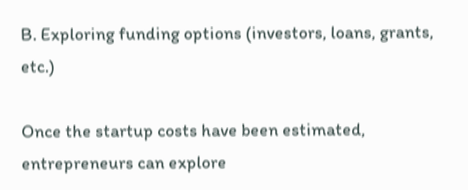B. Exploring funding options (investors, loans, grants, etc.)

Once the startup costs have been estimated, entrepreneurs can explore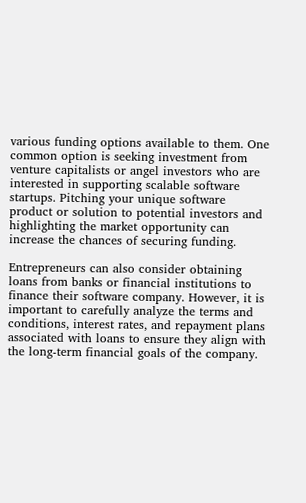various funding options available to them. One common option is seeking investment from venture capitalists or angel investors who are interested in supporting scalable software startups. Pitching your unique software product or solution to potential investors and highlighting the market opportunity can increase the chances of securing funding.

Entrepreneurs can also consider obtaining loans from banks or financial institutions to finance their software company. However, it is important to carefully analyze the terms and conditions, interest rates, and repayment plans associated with loans to ensure they align with the long-term financial goals of the company.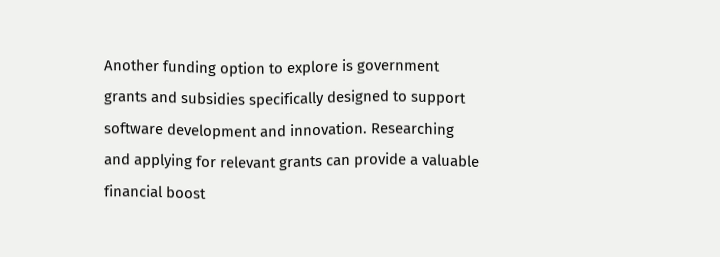Another funding option to explore is government grants and subsidies specifically designed to support software development and innovation. Researching and applying for relevant grants can provide a valuable financial boost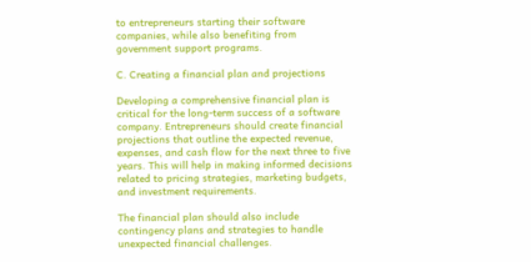to entrepreneurs starting their software companies, while also benefiting from government support programs.

C. Creating a financial plan and projections

Developing a comprehensive financial plan is critical for the long-term success of a software company. Entrepreneurs should create financial projections that outline the expected revenue, expenses, and cash flow for the next three to five years. This will help in making informed decisions related to pricing strategies, marketing budgets, and investment requirements.

The financial plan should also include contingency plans and strategies to handle unexpected financial challenges.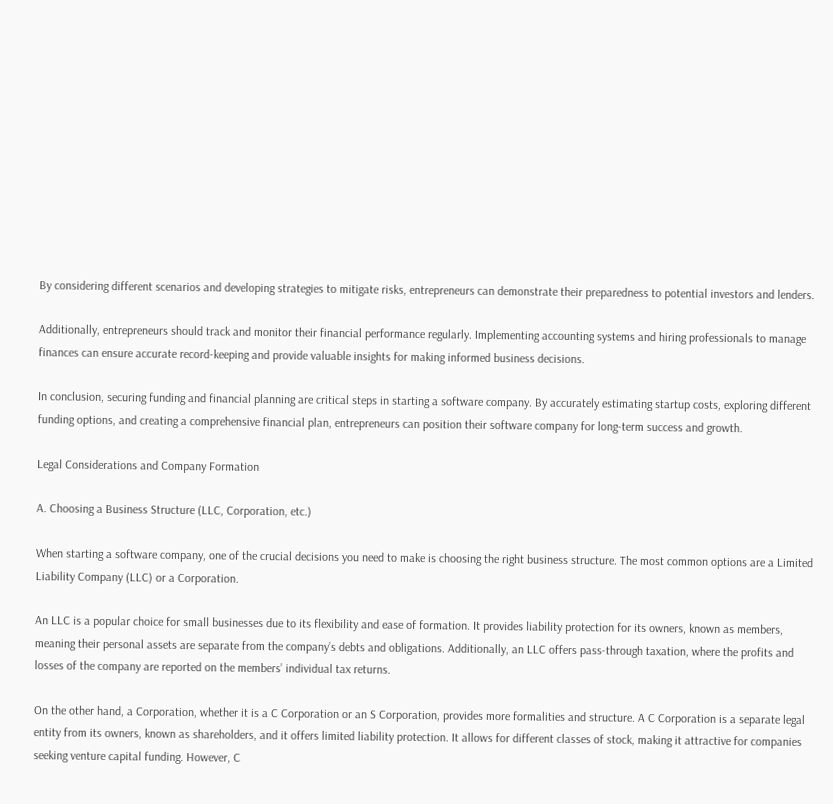By considering different scenarios and developing strategies to mitigate risks, entrepreneurs can demonstrate their preparedness to potential investors and lenders.

Additionally, entrepreneurs should track and monitor their financial performance regularly. Implementing accounting systems and hiring professionals to manage finances can ensure accurate record-keeping and provide valuable insights for making informed business decisions.

In conclusion, securing funding and financial planning are critical steps in starting a software company. By accurately estimating startup costs, exploring different funding options, and creating a comprehensive financial plan, entrepreneurs can position their software company for long-term success and growth.

Legal Considerations and Company Formation

A. Choosing a Business Structure (LLC, Corporation, etc.)

When starting a software company, one of the crucial decisions you need to make is choosing the right business structure. The most common options are a Limited Liability Company (LLC) or a Corporation.

An LLC is a popular choice for small businesses due to its flexibility and ease of formation. It provides liability protection for its owners, known as members, meaning their personal assets are separate from the company’s debts and obligations. Additionally, an LLC offers pass-through taxation, where the profits and losses of the company are reported on the members’ individual tax returns.

On the other hand, a Corporation, whether it is a C Corporation or an S Corporation, provides more formalities and structure. A C Corporation is a separate legal entity from its owners, known as shareholders, and it offers limited liability protection. It allows for different classes of stock, making it attractive for companies seeking venture capital funding. However, C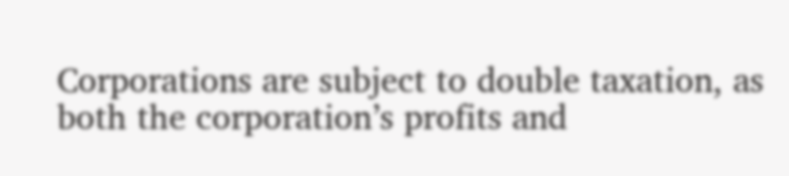Corporations are subject to double taxation, as both the corporation’s profits and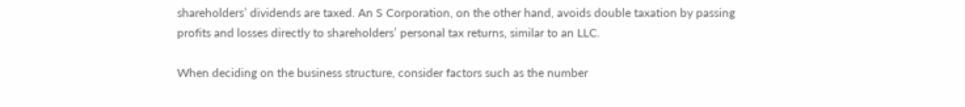shareholders’ dividends are taxed. An S Corporation, on the other hand, avoids double taxation by passing profits and losses directly to shareholders’ personal tax returns, similar to an LLC.

When deciding on the business structure, consider factors such as the number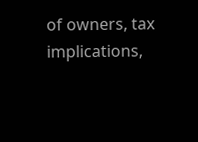of owners, tax implications,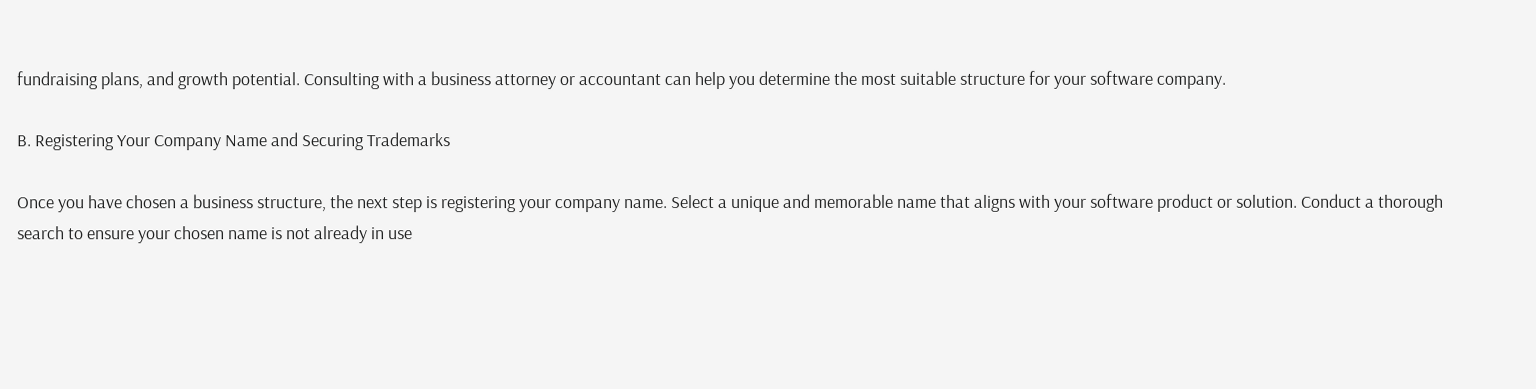fundraising plans, and growth potential. Consulting with a business attorney or accountant can help you determine the most suitable structure for your software company.

B. Registering Your Company Name and Securing Trademarks

Once you have chosen a business structure, the next step is registering your company name. Select a unique and memorable name that aligns with your software product or solution. Conduct a thorough search to ensure your chosen name is not already in use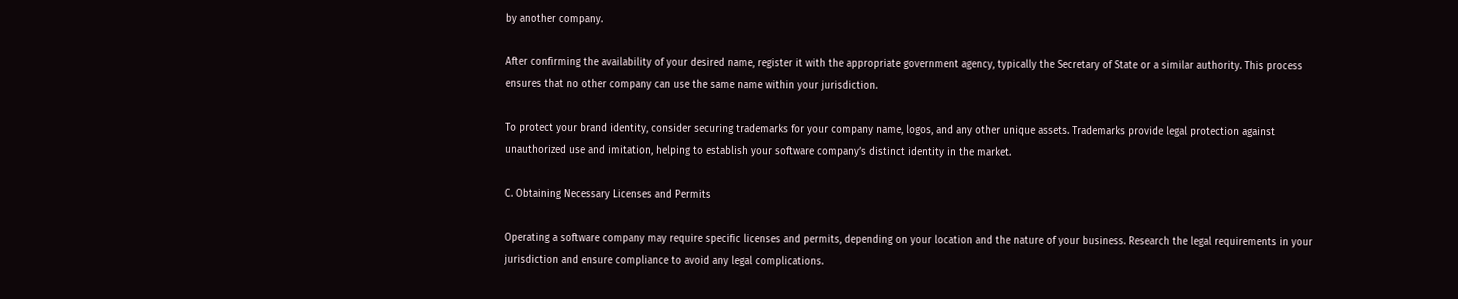by another company.

After confirming the availability of your desired name, register it with the appropriate government agency, typically the Secretary of State or a similar authority. This process ensures that no other company can use the same name within your jurisdiction.

To protect your brand identity, consider securing trademarks for your company name, logos, and any other unique assets. Trademarks provide legal protection against unauthorized use and imitation, helping to establish your software company’s distinct identity in the market.

C. Obtaining Necessary Licenses and Permits

Operating a software company may require specific licenses and permits, depending on your location and the nature of your business. Research the legal requirements in your jurisdiction and ensure compliance to avoid any legal complications.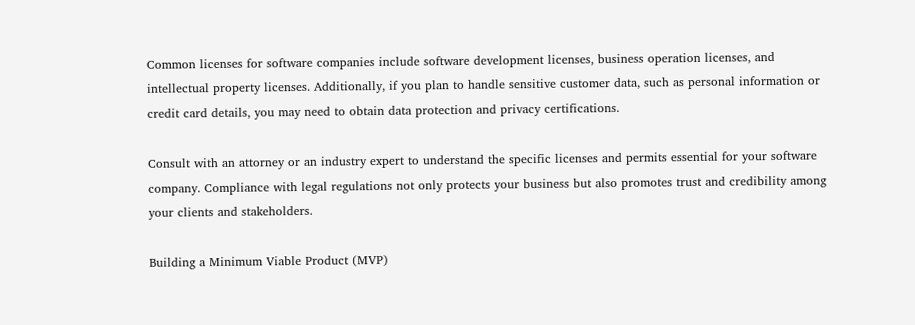Common licenses for software companies include software development licenses, business operation licenses, and intellectual property licenses. Additionally, if you plan to handle sensitive customer data, such as personal information or credit card details, you may need to obtain data protection and privacy certifications.

Consult with an attorney or an industry expert to understand the specific licenses and permits essential for your software company. Compliance with legal regulations not only protects your business but also promotes trust and credibility among your clients and stakeholders.

Building a Minimum Viable Product (MVP)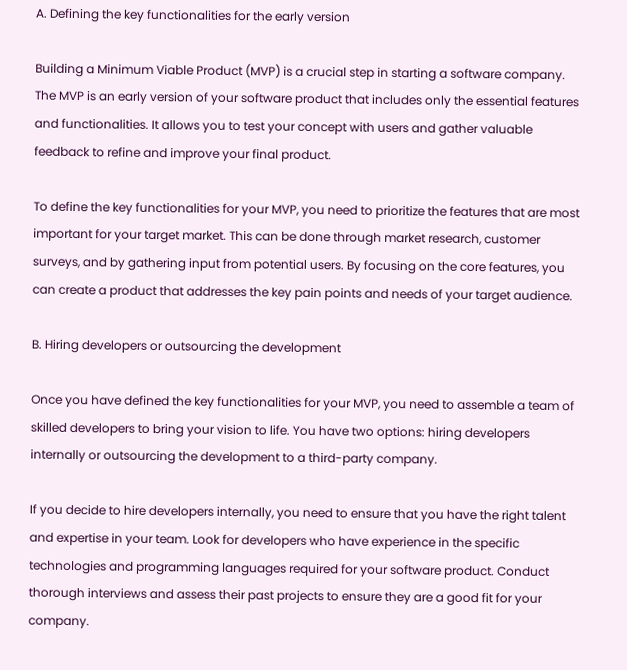A. Defining the key functionalities for the early version

Building a Minimum Viable Product (MVP) is a crucial step in starting a software company. The MVP is an early version of your software product that includes only the essential features and functionalities. It allows you to test your concept with users and gather valuable feedback to refine and improve your final product.

To define the key functionalities for your MVP, you need to prioritize the features that are most important for your target market. This can be done through market research, customer surveys, and by gathering input from potential users. By focusing on the core features, you can create a product that addresses the key pain points and needs of your target audience.

B. Hiring developers or outsourcing the development

Once you have defined the key functionalities for your MVP, you need to assemble a team of skilled developers to bring your vision to life. You have two options: hiring developers internally or outsourcing the development to a third-party company.

If you decide to hire developers internally, you need to ensure that you have the right talent and expertise in your team. Look for developers who have experience in the specific technologies and programming languages required for your software product. Conduct thorough interviews and assess their past projects to ensure they are a good fit for your company.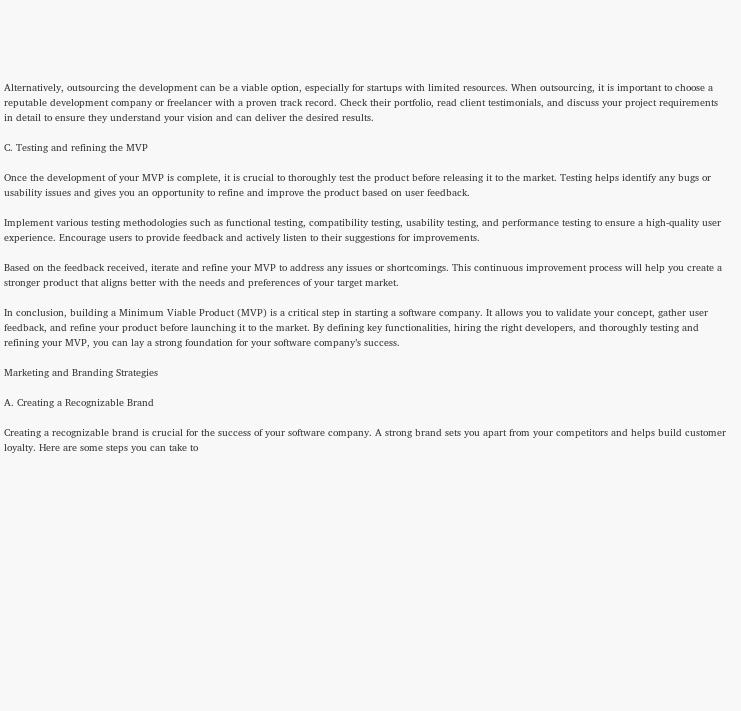Alternatively, outsourcing the development can be a viable option, especially for startups with limited resources. When outsourcing, it is important to choose a reputable development company or freelancer with a proven track record. Check their portfolio, read client testimonials, and discuss your project requirements in detail to ensure they understand your vision and can deliver the desired results.

C. Testing and refining the MVP

Once the development of your MVP is complete, it is crucial to thoroughly test the product before releasing it to the market. Testing helps identify any bugs or usability issues and gives you an opportunity to refine and improve the product based on user feedback.

Implement various testing methodologies such as functional testing, compatibility testing, usability testing, and performance testing to ensure a high-quality user experience. Encourage users to provide feedback and actively listen to their suggestions for improvements.

Based on the feedback received, iterate and refine your MVP to address any issues or shortcomings. This continuous improvement process will help you create a stronger product that aligns better with the needs and preferences of your target market.

In conclusion, building a Minimum Viable Product (MVP) is a critical step in starting a software company. It allows you to validate your concept, gather user feedback, and refine your product before launching it to the market. By defining key functionalities, hiring the right developers, and thoroughly testing and refining your MVP, you can lay a strong foundation for your software company’s success.

Marketing and Branding Strategies

A. Creating a Recognizable Brand

Creating a recognizable brand is crucial for the success of your software company. A strong brand sets you apart from your competitors and helps build customer loyalty. Here are some steps you can take to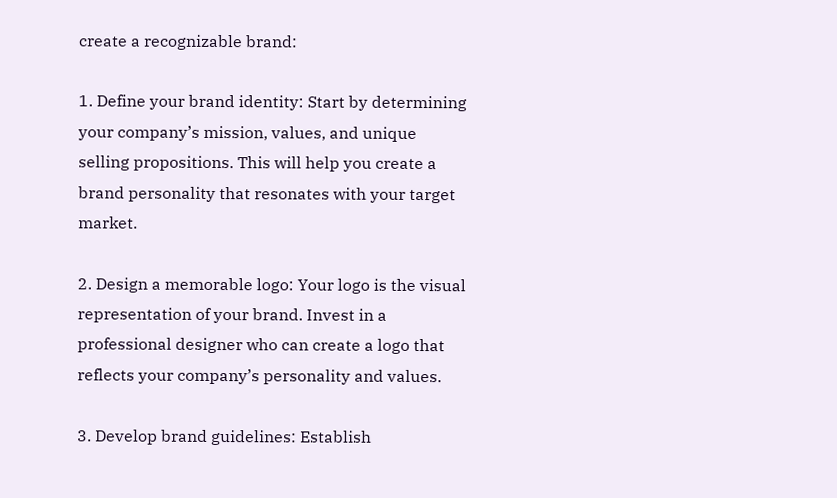create a recognizable brand:

1. Define your brand identity: Start by determining your company’s mission, values, and unique selling propositions. This will help you create a brand personality that resonates with your target market.

2. Design a memorable logo: Your logo is the visual representation of your brand. Invest in a professional designer who can create a logo that reflects your company’s personality and values.

3. Develop brand guidelines: Establish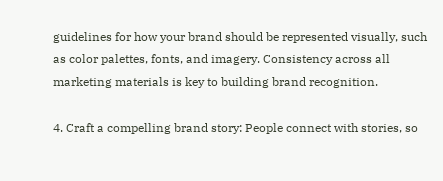guidelines for how your brand should be represented visually, such as color palettes, fonts, and imagery. Consistency across all marketing materials is key to building brand recognition.

4. Craft a compelling brand story: People connect with stories, so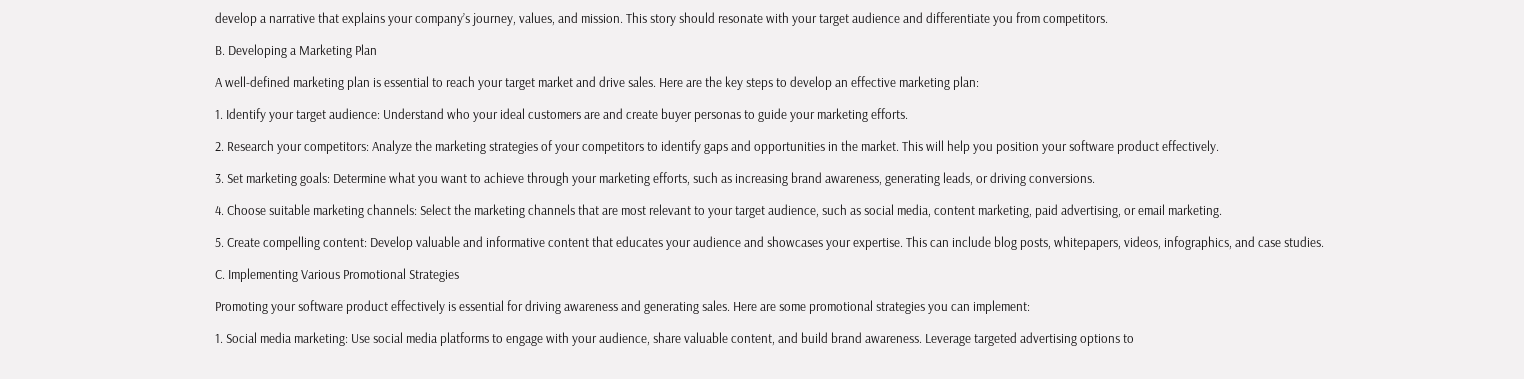develop a narrative that explains your company’s journey, values, and mission. This story should resonate with your target audience and differentiate you from competitors.

B. Developing a Marketing Plan

A well-defined marketing plan is essential to reach your target market and drive sales. Here are the key steps to develop an effective marketing plan:

1. Identify your target audience: Understand who your ideal customers are and create buyer personas to guide your marketing efforts.

2. Research your competitors: Analyze the marketing strategies of your competitors to identify gaps and opportunities in the market. This will help you position your software product effectively.

3. Set marketing goals: Determine what you want to achieve through your marketing efforts, such as increasing brand awareness, generating leads, or driving conversions.

4. Choose suitable marketing channels: Select the marketing channels that are most relevant to your target audience, such as social media, content marketing, paid advertising, or email marketing.

5. Create compelling content: Develop valuable and informative content that educates your audience and showcases your expertise. This can include blog posts, whitepapers, videos, infographics, and case studies.

C. Implementing Various Promotional Strategies

Promoting your software product effectively is essential for driving awareness and generating sales. Here are some promotional strategies you can implement:

1. Social media marketing: Use social media platforms to engage with your audience, share valuable content, and build brand awareness. Leverage targeted advertising options to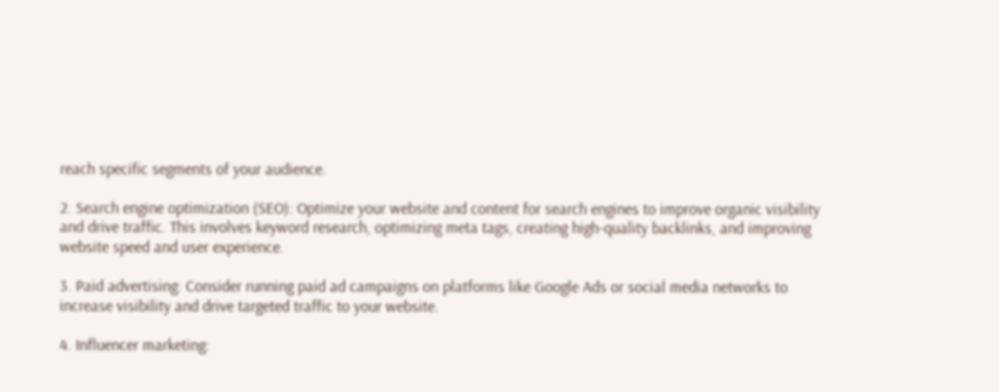reach specific segments of your audience.

2. Search engine optimization (SEO): Optimize your website and content for search engines to improve organic visibility and drive traffic. This involves keyword research, optimizing meta tags, creating high-quality backlinks, and improving website speed and user experience.

3. Paid advertising: Consider running paid ad campaigns on platforms like Google Ads or social media networks to increase visibility and drive targeted traffic to your website.

4. Influencer marketing: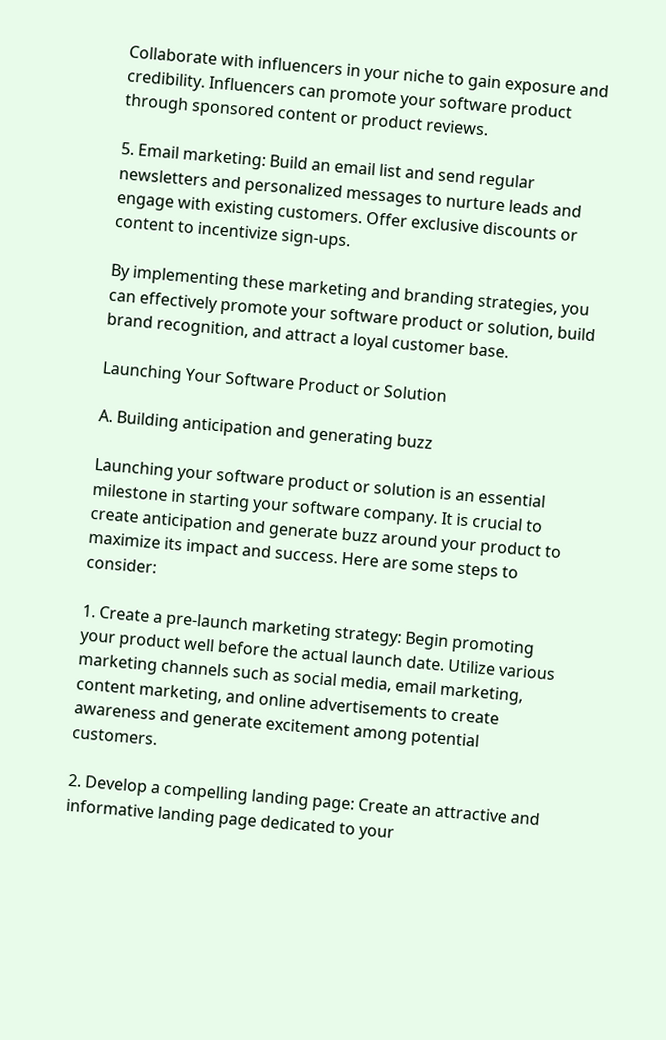Collaborate with influencers in your niche to gain exposure and credibility. Influencers can promote your software product through sponsored content or product reviews.

5. Email marketing: Build an email list and send regular newsletters and personalized messages to nurture leads and engage with existing customers. Offer exclusive discounts or content to incentivize sign-ups.

By implementing these marketing and branding strategies, you can effectively promote your software product or solution, build brand recognition, and attract a loyal customer base.

Launching Your Software Product or Solution

A. Building anticipation and generating buzz

Launching your software product or solution is an essential milestone in starting your software company. It is crucial to create anticipation and generate buzz around your product to maximize its impact and success. Here are some steps to consider:

1. Create a pre-launch marketing strategy: Begin promoting your product well before the actual launch date. Utilize various marketing channels such as social media, email marketing, content marketing, and online advertisements to create awareness and generate excitement among potential customers.

2. Develop a compelling landing page: Create an attractive and informative landing page dedicated to your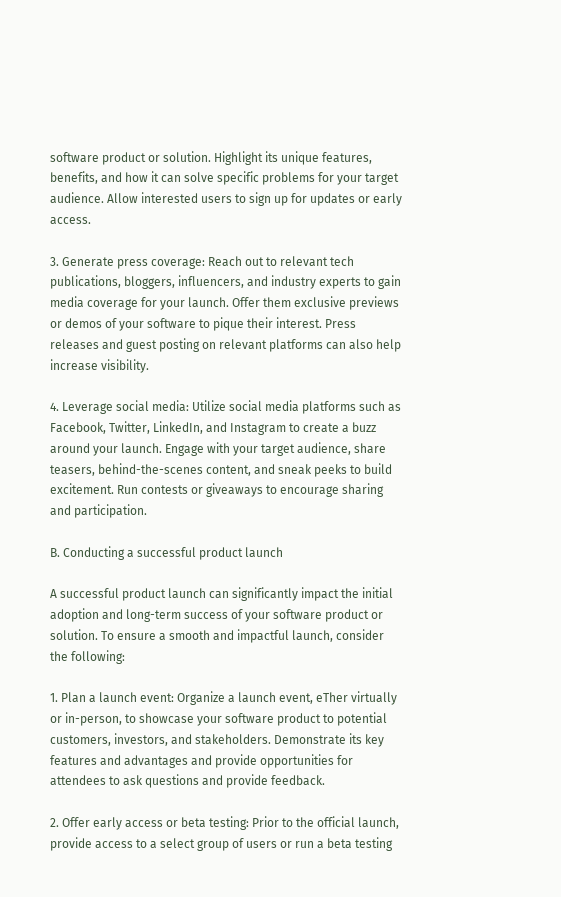software product or solution. Highlight its unique features, benefits, and how it can solve specific problems for your target audience. Allow interested users to sign up for updates or early access.

3. Generate press coverage: Reach out to relevant tech publications, bloggers, influencers, and industry experts to gain media coverage for your launch. Offer them exclusive previews or demos of your software to pique their interest. Press releases and guest posting on relevant platforms can also help increase visibility.

4. Leverage social media: Utilize social media platforms such as Facebook, Twitter, LinkedIn, and Instagram to create a buzz around your launch. Engage with your target audience, share teasers, behind-the-scenes content, and sneak peeks to build excitement. Run contests or giveaways to encourage sharing and participation.

B. Conducting a successful product launch

A successful product launch can significantly impact the initial adoption and long-term success of your software product or solution. To ensure a smooth and impactful launch, consider the following:

1. Plan a launch event: Organize a launch event, eTher virtually or in-person, to showcase your software product to potential customers, investors, and stakeholders. Demonstrate its key features and advantages and provide opportunities for attendees to ask questions and provide feedback.

2. Offer early access or beta testing: Prior to the official launch, provide access to a select group of users or run a beta testing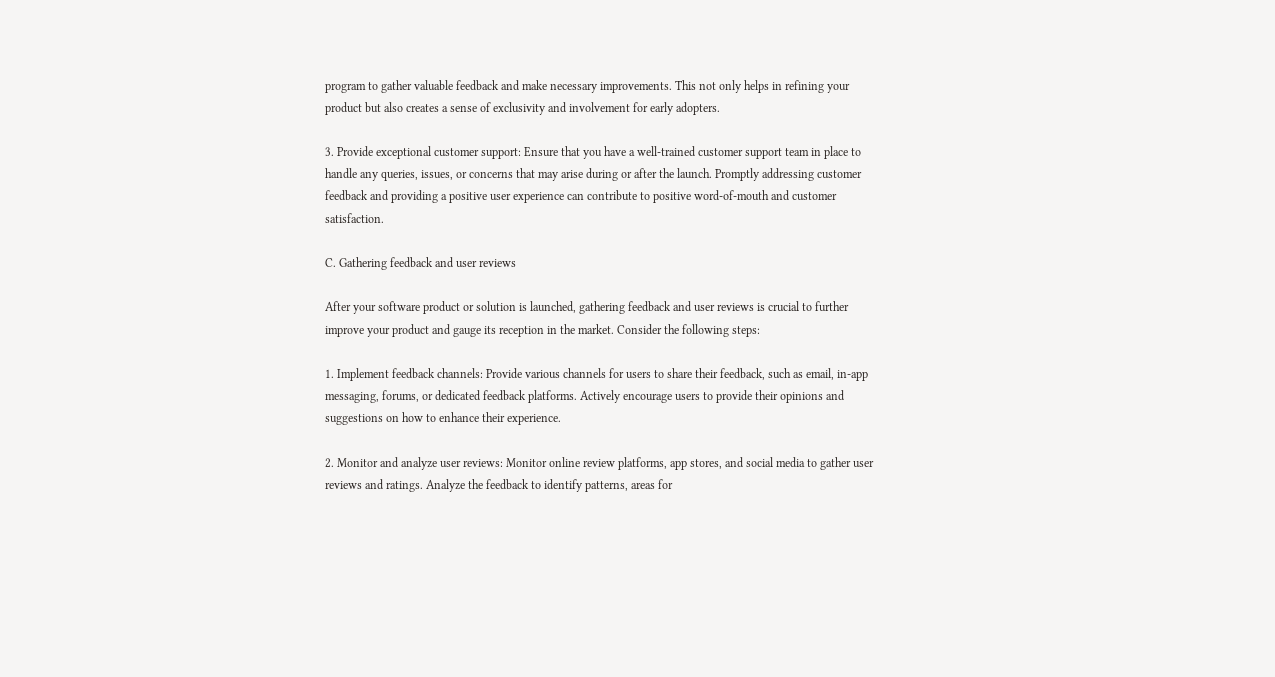program to gather valuable feedback and make necessary improvements. This not only helps in refining your product but also creates a sense of exclusivity and involvement for early adopters.

3. Provide exceptional customer support: Ensure that you have a well-trained customer support team in place to handle any queries, issues, or concerns that may arise during or after the launch. Promptly addressing customer feedback and providing a positive user experience can contribute to positive word-of-mouth and customer satisfaction.

C. Gathering feedback and user reviews

After your software product or solution is launched, gathering feedback and user reviews is crucial to further improve your product and gauge its reception in the market. Consider the following steps:

1. Implement feedback channels: Provide various channels for users to share their feedback, such as email, in-app messaging, forums, or dedicated feedback platforms. Actively encourage users to provide their opinions and suggestions on how to enhance their experience.

2. Monitor and analyze user reviews: Monitor online review platforms, app stores, and social media to gather user reviews and ratings. Analyze the feedback to identify patterns, areas for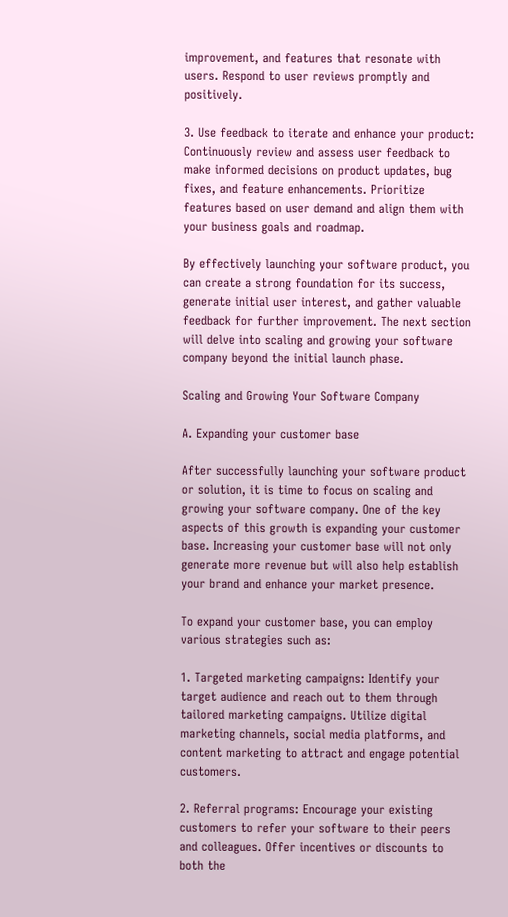improvement, and features that resonate with users. Respond to user reviews promptly and positively.

3. Use feedback to iterate and enhance your product: Continuously review and assess user feedback to make informed decisions on product updates, bug fixes, and feature enhancements. Prioritize features based on user demand and align them with your business goals and roadmap.

By effectively launching your software product, you can create a strong foundation for its success, generate initial user interest, and gather valuable feedback for further improvement. The next section will delve into scaling and growing your software company beyond the initial launch phase.

Scaling and Growing Your Software Company

A. Expanding your customer base

After successfully launching your software product or solution, it is time to focus on scaling and growing your software company. One of the key aspects of this growth is expanding your customer base. Increasing your customer base will not only generate more revenue but will also help establish your brand and enhance your market presence.

To expand your customer base, you can employ various strategies such as:

1. Targeted marketing campaigns: Identify your target audience and reach out to them through tailored marketing campaigns. Utilize digital marketing channels, social media platforms, and content marketing to attract and engage potential customers.

2. Referral programs: Encourage your existing customers to refer your software to their peers and colleagues. Offer incentives or discounts to both the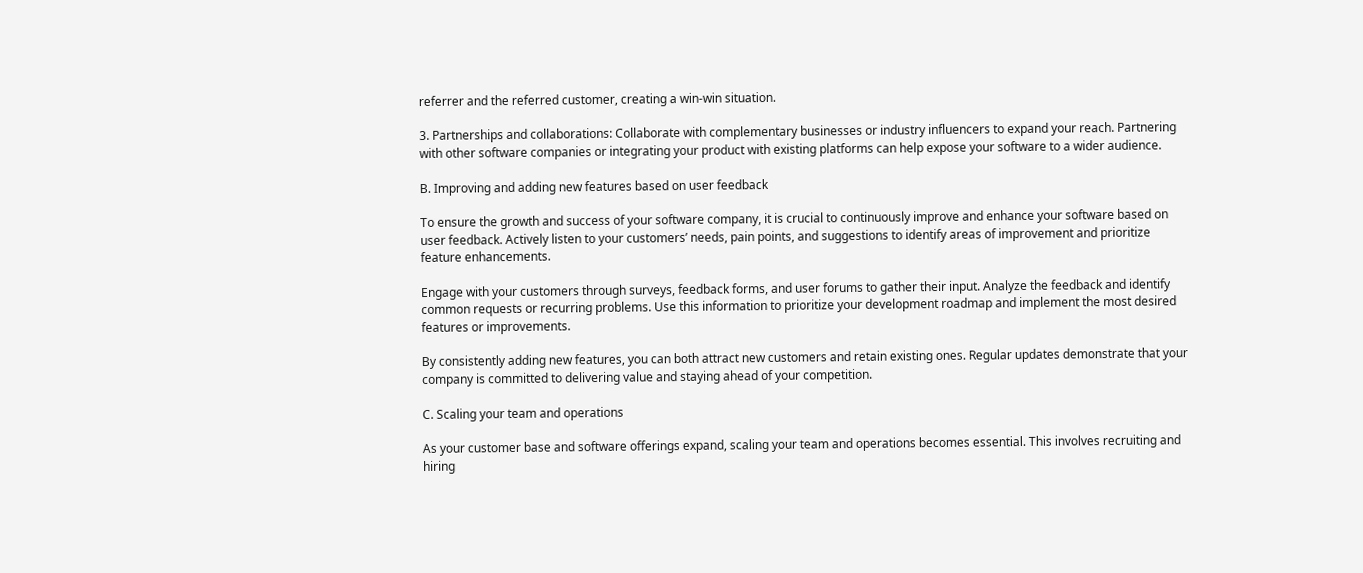referrer and the referred customer, creating a win-win situation.

3. Partnerships and collaborations: Collaborate with complementary businesses or industry influencers to expand your reach. Partnering with other software companies or integrating your product with existing platforms can help expose your software to a wider audience.

B. Improving and adding new features based on user feedback

To ensure the growth and success of your software company, it is crucial to continuously improve and enhance your software based on user feedback. Actively listen to your customers’ needs, pain points, and suggestions to identify areas of improvement and prioritize feature enhancements.

Engage with your customers through surveys, feedback forms, and user forums to gather their input. Analyze the feedback and identify common requests or recurring problems. Use this information to prioritize your development roadmap and implement the most desired features or improvements.

By consistently adding new features, you can both attract new customers and retain existing ones. Regular updates demonstrate that your company is committed to delivering value and staying ahead of your competition.

C. Scaling your team and operations

As your customer base and software offerings expand, scaling your team and operations becomes essential. This involves recruiting and hiring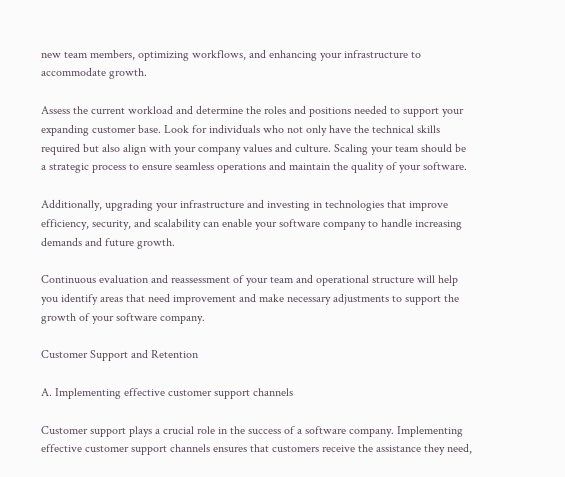new team members, optimizing workflows, and enhancing your infrastructure to accommodate growth.

Assess the current workload and determine the roles and positions needed to support your expanding customer base. Look for individuals who not only have the technical skills required but also align with your company values and culture. Scaling your team should be a strategic process to ensure seamless operations and maintain the quality of your software.

Additionally, upgrading your infrastructure and investing in technologies that improve efficiency, security, and scalability can enable your software company to handle increasing demands and future growth.

Continuous evaluation and reassessment of your team and operational structure will help you identify areas that need improvement and make necessary adjustments to support the growth of your software company.

Customer Support and Retention

A. Implementing effective customer support channels

Customer support plays a crucial role in the success of a software company. Implementing effective customer support channels ensures that customers receive the assistance they need,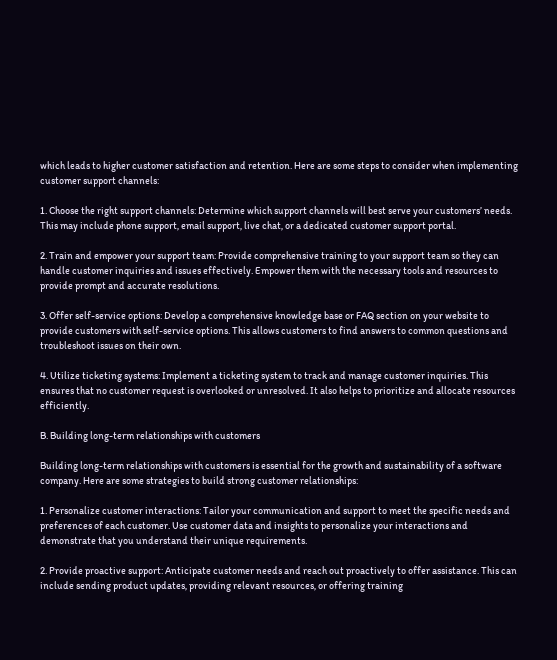which leads to higher customer satisfaction and retention. Here are some steps to consider when implementing customer support channels:

1. Choose the right support channels: Determine which support channels will best serve your customers’ needs. This may include phone support, email support, live chat, or a dedicated customer support portal.

2. Train and empower your support team: Provide comprehensive training to your support team so they can handle customer inquiries and issues effectively. Empower them with the necessary tools and resources to provide prompt and accurate resolutions.

3. Offer self-service options: Develop a comprehensive knowledge base or FAQ section on your website to provide customers with self-service options. This allows customers to find answers to common questions and troubleshoot issues on their own.

4. Utilize ticketing systems: Implement a ticketing system to track and manage customer inquiries. This ensures that no customer request is overlooked or unresolved. It also helps to prioritize and allocate resources efficiently.

B. Building long-term relationships with customers

Building long-term relationships with customers is essential for the growth and sustainability of a software company. Here are some strategies to build strong customer relationships:

1. Personalize customer interactions: Tailor your communication and support to meet the specific needs and preferences of each customer. Use customer data and insights to personalize your interactions and demonstrate that you understand their unique requirements.

2. Provide proactive support: Anticipate customer needs and reach out proactively to offer assistance. This can include sending product updates, providing relevant resources, or offering training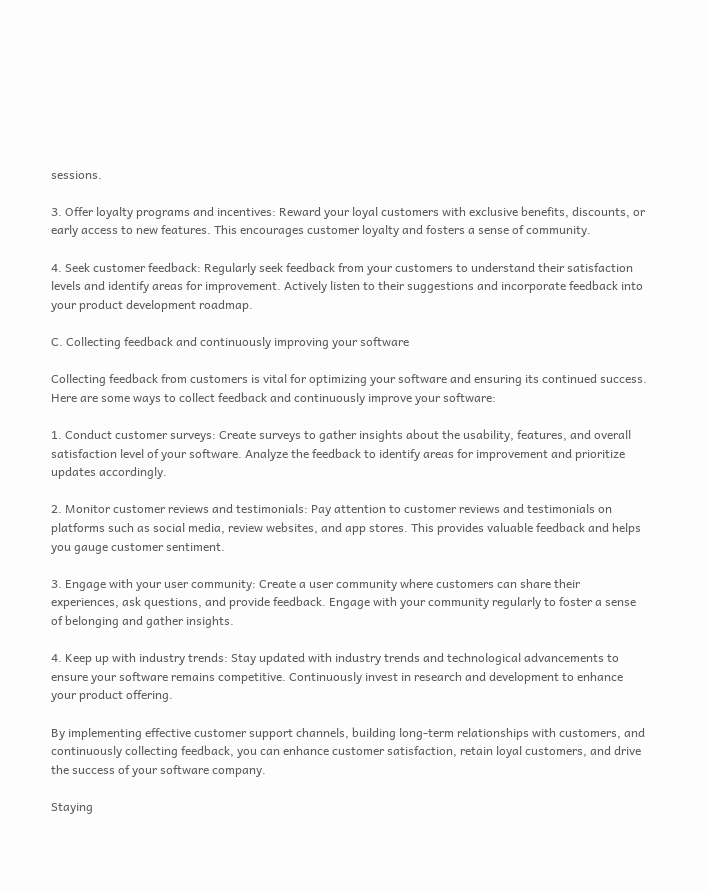sessions.

3. Offer loyalty programs and incentives: Reward your loyal customers with exclusive benefits, discounts, or early access to new features. This encourages customer loyalty and fosters a sense of community.

4. Seek customer feedback: Regularly seek feedback from your customers to understand their satisfaction levels and identify areas for improvement. Actively listen to their suggestions and incorporate feedback into your product development roadmap.

C. Collecting feedback and continuously improving your software

Collecting feedback from customers is vital for optimizing your software and ensuring its continued success. Here are some ways to collect feedback and continuously improve your software:

1. Conduct customer surveys: Create surveys to gather insights about the usability, features, and overall satisfaction level of your software. Analyze the feedback to identify areas for improvement and prioritize updates accordingly.

2. Monitor customer reviews and testimonials: Pay attention to customer reviews and testimonials on platforms such as social media, review websites, and app stores. This provides valuable feedback and helps you gauge customer sentiment.

3. Engage with your user community: Create a user community where customers can share their experiences, ask questions, and provide feedback. Engage with your community regularly to foster a sense of belonging and gather insights.

4. Keep up with industry trends: Stay updated with industry trends and technological advancements to ensure your software remains competitive. Continuously invest in research and development to enhance your product offering.

By implementing effective customer support channels, building long-term relationships with customers, and continuously collecting feedback, you can enhance customer satisfaction, retain loyal customers, and drive the success of your software company.

Staying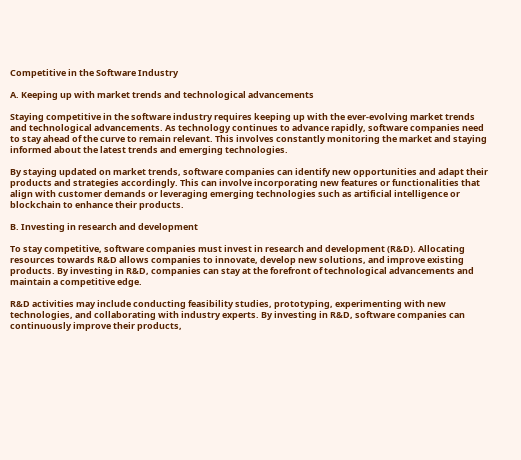Competitive in the Software Industry

A. Keeping up with market trends and technological advancements

Staying competitive in the software industry requires keeping up with the ever-evolving market trends and technological advancements. As technology continues to advance rapidly, software companies need to stay ahead of the curve to remain relevant. This involves constantly monitoring the market and staying informed about the latest trends and emerging technologies.

By staying updated on market trends, software companies can identify new opportunities and adapt their products and strategies accordingly. This can involve incorporating new features or functionalities that align with customer demands or leveraging emerging technologies such as artificial intelligence or blockchain to enhance their products.

B. Investing in research and development

To stay competitive, software companies must invest in research and development (R&D). Allocating resources towards R&D allows companies to innovate, develop new solutions, and improve existing products. By investing in R&D, companies can stay at the forefront of technological advancements and maintain a competitive edge.

R&D activities may include conducting feasibility studies, prototyping, experimenting with new technologies, and collaborating with industry experts. By investing in R&D, software companies can continuously improve their products,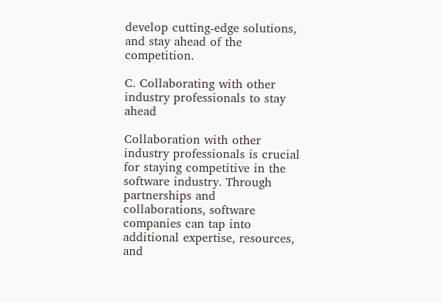develop cutting-edge solutions, and stay ahead of the competition.

C. Collaborating with other industry professionals to stay ahead

Collaboration with other industry professionals is crucial for staying competitive in the software industry. Through partnerships and collaborations, software companies can tap into additional expertise, resources, and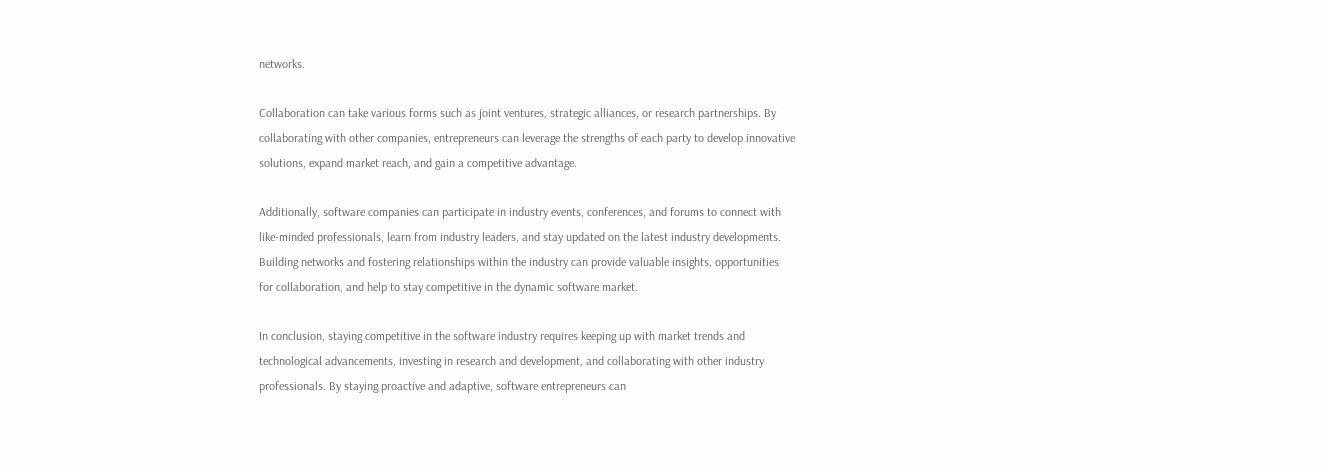networks.

Collaboration can take various forms such as joint ventures, strategic alliances, or research partnerships. By collaborating with other companies, entrepreneurs can leverage the strengths of each party to develop innovative solutions, expand market reach, and gain a competitive advantage.

Additionally, software companies can participate in industry events, conferences, and forums to connect with like-minded professionals, learn from industry leaders, and stay updated on the latest industry developments. Building networks and fostering relationships within the industry can provide valuable insights, opportunities for collaboration, and help to stay competitive in the dynamic software market.

In conclusion, staying competitive in the software industry requires keeping up with market trends and technological advancements, investing in research and development, and collaborating with other industry professionals. By staying proactive and adaptive, software entrepreneurs can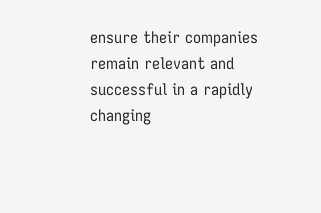ensure their companies remain relevant and successful in a rapidly changing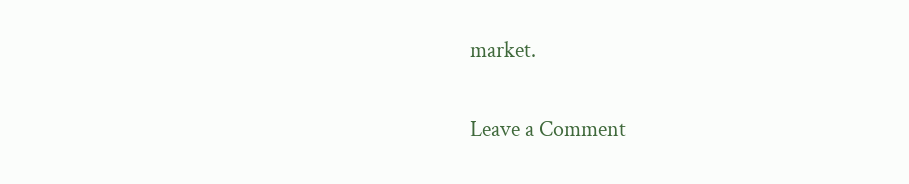market.

Leave a Comment